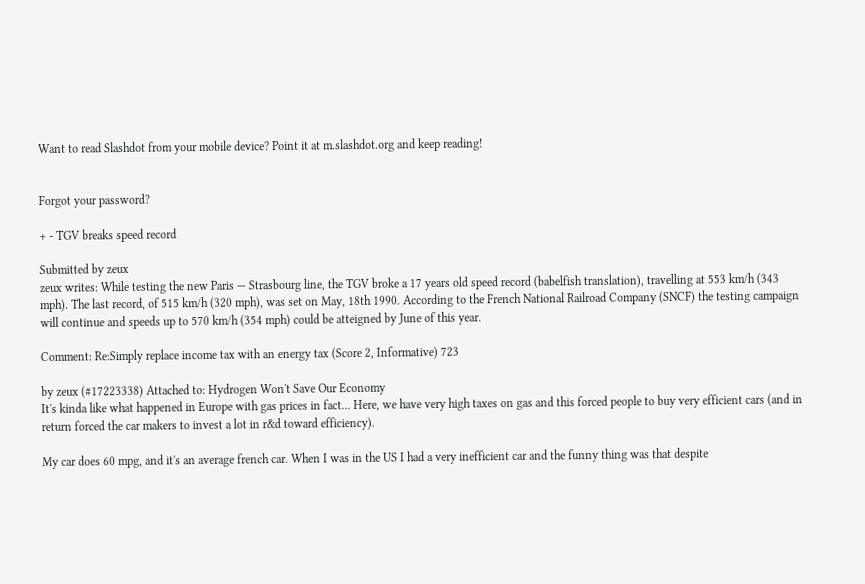Want to read Slashdot from your mobile device? Point it at m.slashdot.org and keep reading!


Forgot your password?

+ - TGV breaks speed record

Submitted by zeux
zeux writes: While testing the new Paris — Strasbourg line, the TGV broke a 17 years old speed record (babelfish translation), travelling at 553 km/h (343 mph). The last record, of 515 km/h (320 mph), was set on May, 18th 1990. According to the French National Railroad Company (SNCF) the testing campaign will continue and speeds up to 570 km/h (354 mph) could be atteigned by June of this year.

Comment: Re:Simply replace income tax with an energy tax (Score 2, Informative) 723

by zeux (#17223338) Attached to: Hydrogen Won't Save Our Economy
It's kinda like what happened in Europe with gas prices in fact... Here, we have very high taxes on gas and this forced people to buy very efficient cars (and in return forced the car makers to invest a lot in r&d toward efficiency).

My car does 60 mpg, and it's an average french car. When I was in the US I had a very inefficient car and the funny thing was that despite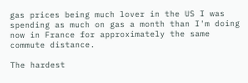gas prices being much lover in the US I was spending as much on gas a month than I'm doing now in France for approximately the same commute distance.

The hardest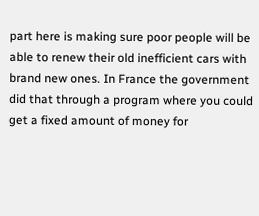part here is making sure poor people will be able to renew their old inefficient cars with brand new ones. In France the government did that through a program where you could get a fixed amount of money for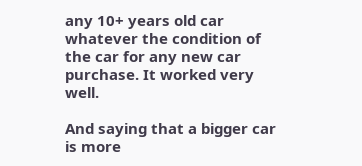any 10+ years old car whatever the condition of the car for any new car purchase. It worked very well.

And saying that a bigger car is more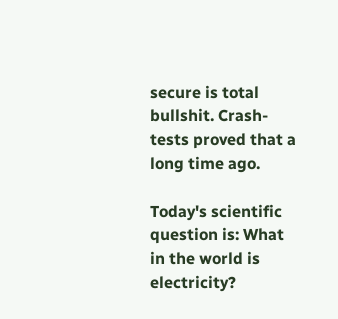secure is total bullshit. Crash-tests proved that a long time ago.

Today's scientific question is: What in the world is electricity?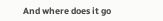And where does it go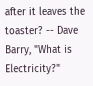after it leaves the toaster? -- Dave Barry, "What is Electricity?"